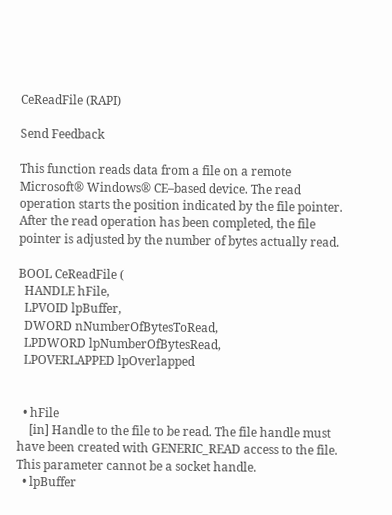CeReadFile (RAPI)

Send Feedback

This function reads data from a file on a remote Microsoft® Windows® CE–based device. The read operation starts the position indicated by the file pointer. After the read operation has been completed, the file pointer is adjusted by the number of bytes actually read.

BOOL CeReadFile (
  HANDLE hFile,
  LPVOID lpBuffer,
  DWORD nNumberOfBytesToRead,
  LPDWORD lpNumberOfBytesRead,
  LPOVERLAPPED lpOverlapped


  • hFile
    [in] Handle to the file to be read. The file handle must have been created with GENERIC_READ access to the file. This parameter cannot be a socket handle.
  • lpBuffer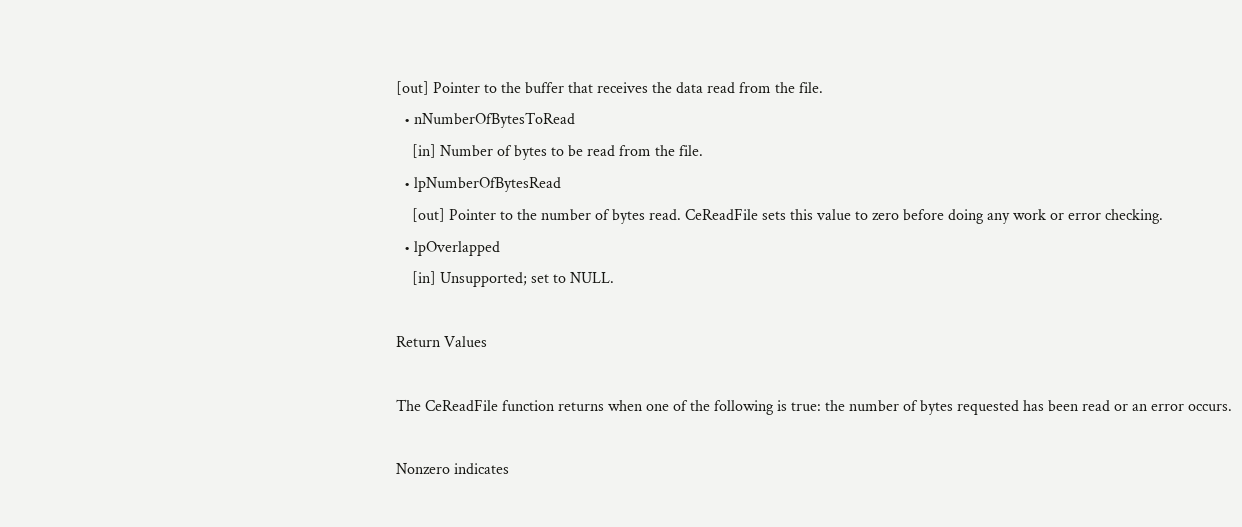[out] Pointer to the buffer that receives the data read from the file.
  • nNumberOfBytesToRead
    [in] Number of bytes to be read from the file.
  • lpNumberOfBytesRead
    [out] Pointer to the number of bytes read. CeReadFile sets this value to zero before doing any work or error checking.
  • lpOverlapped
    [in] Unsupported; set to NULL.

Return Values

The CeReadFile function returns when one of the following is true: the number of bytes requested has been read or an error occurs.

Nonzero indicates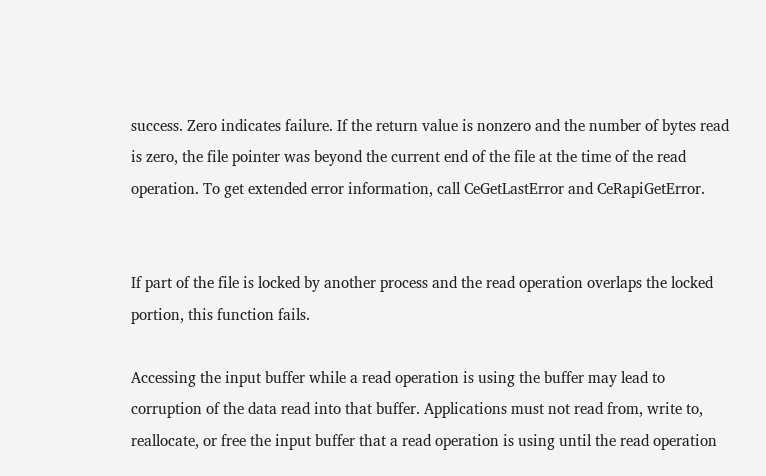success. Zero indicates failure. If the return value is nonzero and the number of bytes read is zero, the file pointer was beyond the current end of the file at the time of the read operation. To get extended error information, call CeGetLastError and CeRapiGetError.


If part of the file is locked by another process and the read operation overlaps the locked portion, this function fails.

Accessing the input buffer while a read operation is using the buffer may lead to corruption of the data read into that buffer. Applications must not read from, write to, reallocate, or free the input buffer that a read operation is using until the read operation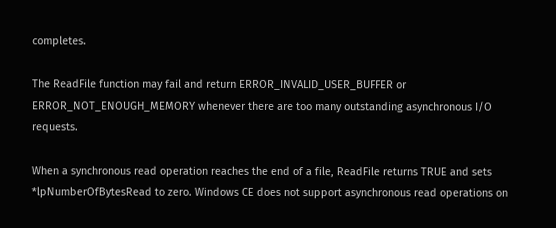completes.

The ReadFile function may fail and return ERROR_INVALID_USER_BUFFER or ERROR_NOT_ENOUGH_MEMORY whenever there are too many outstanding asynchronous I/O requests.

When a synchronous read operation reaches the end of a file, ReadFile returns TRUE and sets *lpNumberOfBytesRead to zero. Windows CE does not support asynchronous read operations on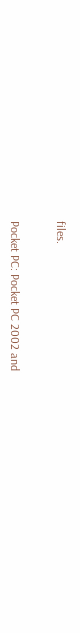files.


Pocket PC: Pocket PC 2002 and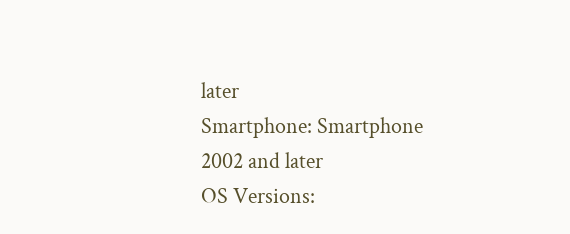later
Smartphone: Smartphone 2002 and later
OS Versions: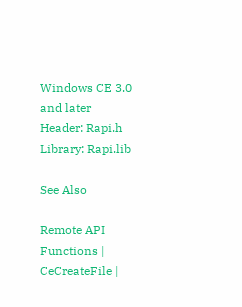Windows CE 3.0 and later
Header: Rapi.h
Library: Rapi.lib

See Also

Remote API Functions | CeCreateFile |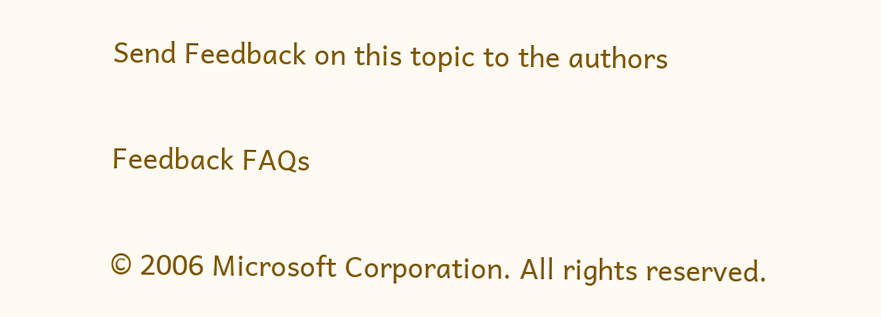Send Feedback on this topic to the authors

Feedback FAQs

© 2006 Microsoft Corporation. All rights reserved.